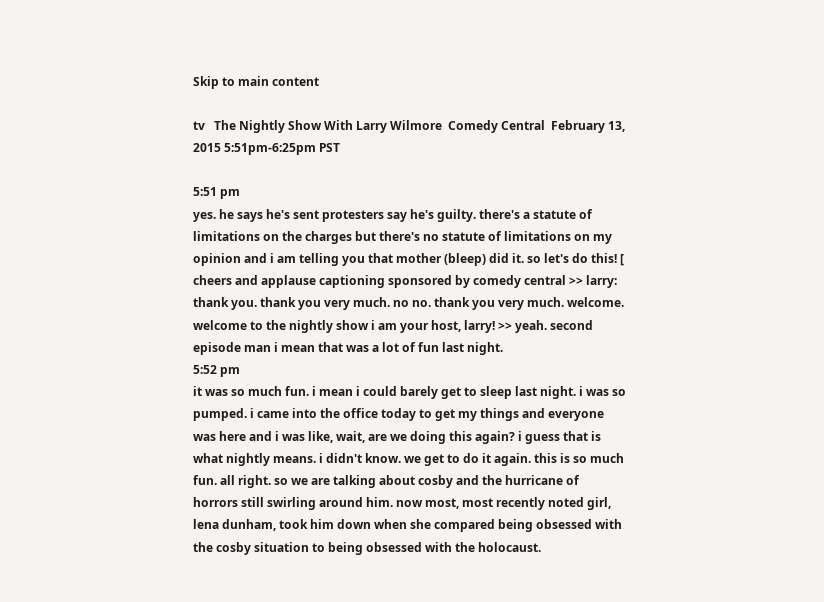Skip to main content

tv   The Nightly Show With Larry Wilmore  Comedy Central  February 13, 2015 5:51pm-6:25pm PST

5:51 pm
yes. he says he's sent protesters say he's guilty. there's a statute of limitations on the charges but there's no statute of limitations on my opinion and i am telling you that mother (bleep) did it. so let's do this! [ cheers and applause captioning sponsored by comedy central >> larry: thank you. thank you very much. no no. thank you very much. welcome. welcome to the nightly show i am your host, larry! >> yeah. second episode man i mean that was a lot of fun last night.
5:52 pm
it was so much fun. i mean i could barely get to sleep last night. i was so pumped. i came into the office today to get my things and everyone was here and i was like, wait, are we doing this again? i guess that is what nightly means. i didn't know. we get to do it again. this is so much fun. all right. so we are talking about cosby and the hurricane of horrors still swirling around him. now most, most recently noted girl, lena dunham, took him down when she compared being obsessed with the cosby situation to being obsessed with the holocaust.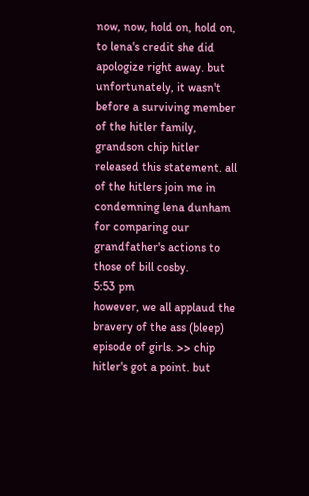now, now, hold on, hold on, to lena's credit she did apologize right away. but unfortunately, it wasn't before a surviving member of the hitler family, grandson chip hitler released this statement. all of the hitlers join me in condemning lena dunham for comparing our grandfather's actions to those of bill cosby.
5:53 pm
however, we all applaud the bravery of the ass (bleep) episode of girls. >> chip hitler's got a point. but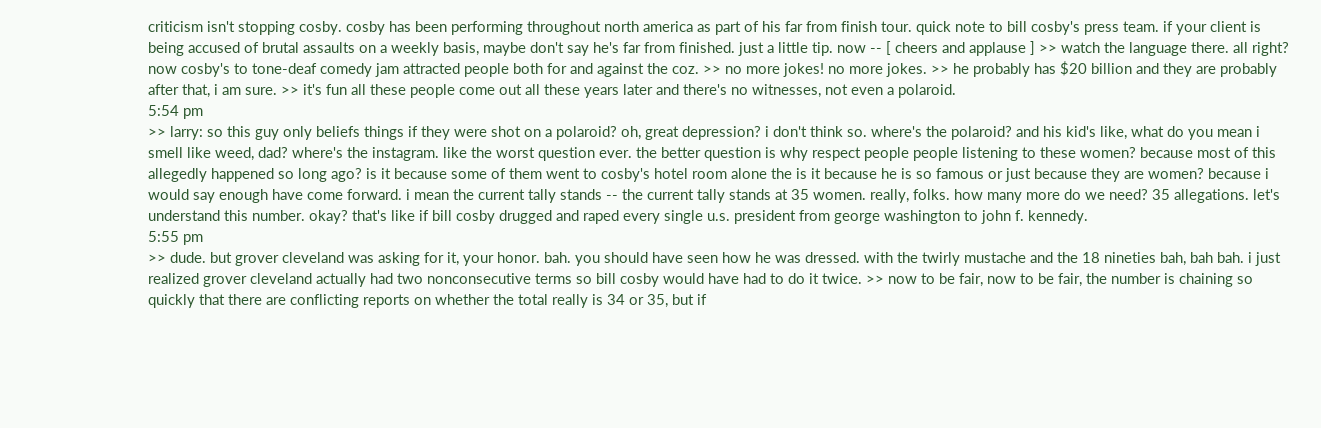criticism isn't stopping cosby. cosby has been performing throughout north america as part of his far from finish tour. quick note to bill cosby's press team. if your client is being accused of brutal assaults on a weekly basis, maybe don't say he's far from finished. just a little tip. now -- [ cheers and applause ] >> watch the language there. all right? now cosby's to tone-deaf comedy jam attracted people both for and against the coz. >> no more jokes! no more jokes. >> he probably has $20 billion and they are probably after that, i am sure. >> it's fun all these people come out all these years later and there's no witnesses, not even a polaroid.
5:54 pm
>> larry: so this guy only beliefs things if they were shot on a polaroid? oh, great depression? i don't think so. where's the polaroid? and his kid's like, what do you mean i smell like weed, dad? where's the instagram. like the worst question ever. the better question is why respect people people listening to these women? because most of this allegedly happened so long ago? is it because some of them went to cosby's hotel room alone the is it because he is so famous or just because they are women? because i would say enough have come forward. i mean the current tally stands -- the current tally stands at 35 women. really, folks. how many more do we need? 35 allegations. let's understand this number. okay? that's like if bill cosby drugged and raped every single u.s. president from george washington to john f. kennedy.
5:55 pm
>> dude. but grover cleveland was asking for it, your honor. bah. you should have seen how he was dressed. with the twirly mustache and the 18 nineties bah, bah bah. i just realized grover cleveland actually had two nonconsecutive terms so bill cosby would have had to do it twice. >> now to be fair, now to be fair, the number is chaining so quickly that there are conflicting reports on whether the total really is 34 or 35, but if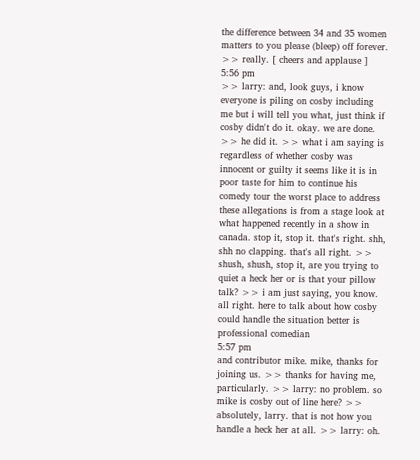the difference between 34 and 35 women matters to you please (bleep) off forever. >> really. [ cheers and applause ]
5:56 pm
>> larry: and, look guys, i know everyone is piling on cosby including me but i will tell you what, just think if cosby didn't do it. okay. we are done. >> he did it. >> what i am saying is regardless of whether cosby was innocent or guilty it seems like it is in poor taste for him to continue his comedy tour the worst place to address these allegations is from a stage look at what happened recently in a show in canada. stop it, stop it. that's right. shh, shh no clapping. that's all right. >> shush, shush, stop it, are you trying to quiet a heck her or is that your pillow talk? >> i am just saying, you know. all right. here to talk about how cosby could handle the situation better is professional comedian
5:57 pm
and contributor mike. mike, thanks for joining us. >> thanks for having me, particularly. >> larry: no problem. so mike is cosby out of line here? >> absolutely, larry. that is not how you handle a heck her at all. >> larry: oh.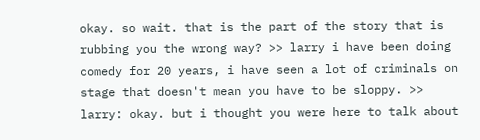okay. so wait. that is the part of the story that is rubbing you the wrong way? >> larry i have been doing comedy for 20 years, i have seen a lot of criminals on stage that doesn't mean you have to be sloppy. >> larry: okay. but i thought you were here to talk about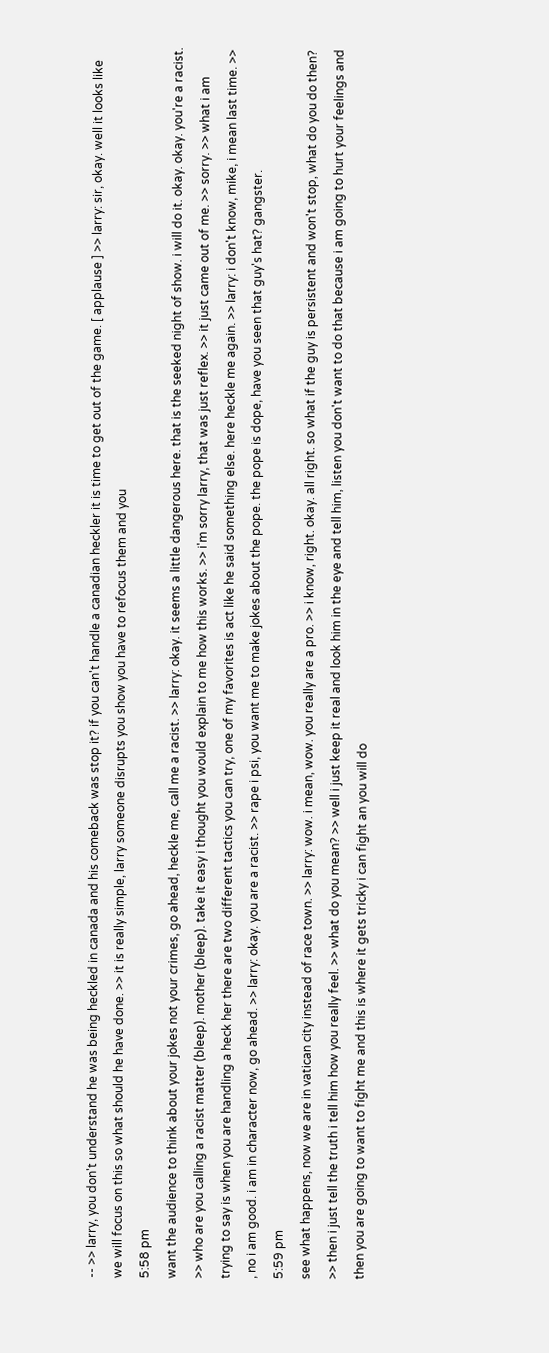-- >> larry, you don't understand he was being heckled in canada and his comeback was stop it? if you can't handle a canadian heckler it is time to get out of the game. [ applause ] >> larry: sir, okay. well it looks like we will focus on this so what should he have done. >> it is really simple, larry someone disrupts you show you have to refocus them and you
5:58 pm
want the audience to think about your jokes not your crimes, go ahead, heckle me, call me a racist. >> larry: okay. it seems a little dangerous here. that is the seeked night of show. i will do it. okay. okay. you're a racist. >> who are you calling a racist matter (bleep). mother (bleep). take it easy i thought you would explain to me how this works. >> i'm sorry larry, that was just reflex. >> it just came out of me. >> sorry. >> what i am trying to say is when you are handling a heck her there are two different tactics you can try, one of my favorites is act like he said something else. here heckle me again. >> larry: i don't know, mike, i mean last time. >> , no i am good. i am in character now, go ahead. >> larry: okay. you are a racist. >> rape i psi, you want me to make jokes about the pope. the pope is dope, have you seen that guy's hat? gangster.
5:59 pm
see what happens, now we are in vatican city instead of race town. >> larry: wow. i mean, wow. you really are a pro. >> i know, right. okay. all right. so what if the guy is persistent and won't stop, what do you do then? >> then i just tell the truth i tell him how you really feel. >> what do you mean? >> well i just keep it real and look him in the eye and tell him, listen you don't want to do that because i am going to hurt your feelings and then you are going to want to fight me and this is where it gets tricky i can fight an you will do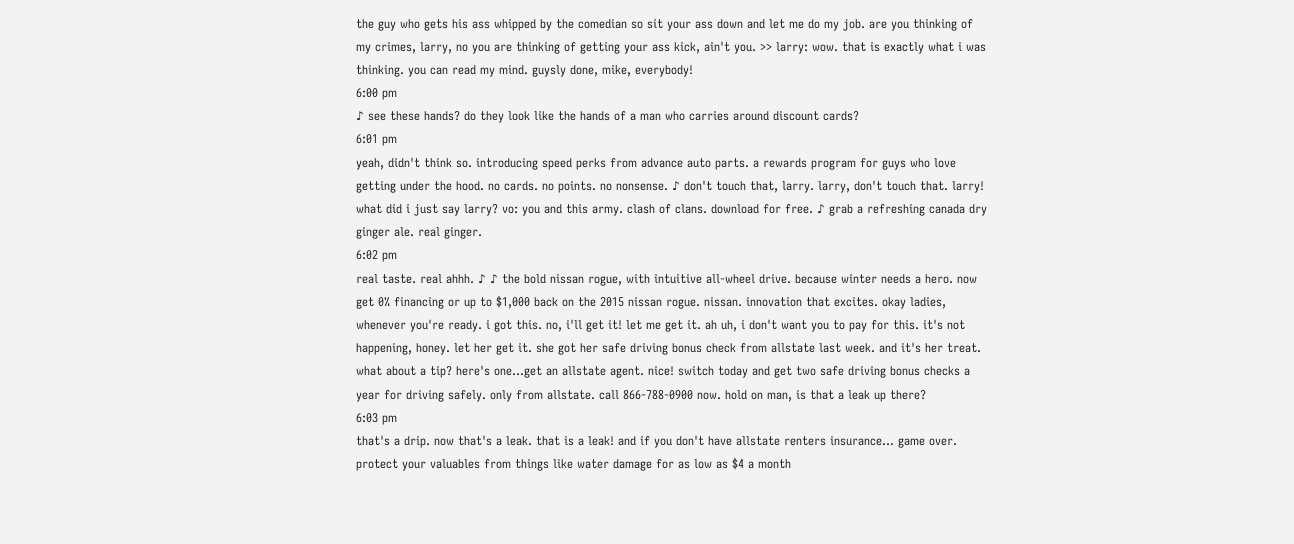the guy who gets his ass whipped by the comedian so sit your ass down and let me do my job. are you thinking of my crimes, larry, no you are thinking of getting your ass kick, ain't you. >> larry: wow. that is exactly what i was thinking. you can read my mind. guysly done, mike, everybody!
6:00 pm
♪ see these hands? do they look like the hands of a man who carries around discount cards?
6:01 pm
yeah, didn't think so. introducing speed perks from advance auto parts. a rewards program for guys who love getting under the hood. no cards. no points. no nonsense. ♪ don't touch that, larry. larry, don't touch that. larry! what did i just say larry? vo: you and this army. clash of clans. download for free. ♪ grab a refreshing canada dry ginger ale. real ginger.
6:02 pm
real taste. real ahhh. ♪ ♪ the bold nissan rogue, with intuitive all-wheel drive. because winter needs a hero. now get 0% financing or up to $1,000 back on the 2015 nissan rogue. nissan. innovation that excites. okay ladies, whenever you're ready. i got this. no, i'll get it! let me get it. ah uh, i don't want you to pay for this. it's not happening, honey. let her get it. she got her safe driving bonus check from allstate last week. and it's her treat. what about a tip? here's one...get an allstate agent. nice! switch today and get two safe driving bonus checks a year for driving safely. only from allstate. call 866-788-0900 now. hold on man, is that a leak up there?
6:03 pm
that's a drip. now that's a leak. that is a leak! and if you don't have allstate renters insurance... game over. protect your valuables from things like water damage for as low as $4 a month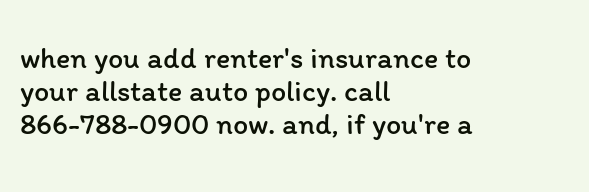when you add renter's insurance to your allstate auto policy. call 866-788-0900 now. and, if you're a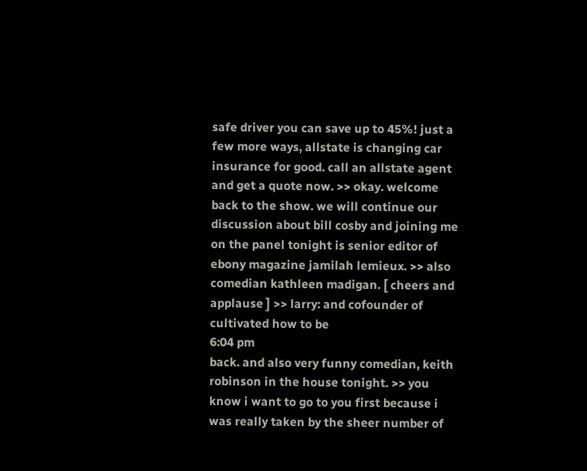safe driver you can save up to 45%! just a few more ways, allstate is changing car insurance for good. call an allstate agent and get a quote now. >> okay. welcome back to the show. we will continue our discussion about bill cosby and joining me on the panel tonight is senior editor of ebony magazine jamilah lemieux. >> also comedian kathleen madigan. [ cheers and applause ] >> larry: and cofounder of cultivated how to be
6:04 pm
back. and also very funny comedian, keith robinson in the house tonight. >> you know i want to go to you first because i was really taken by the sheer number of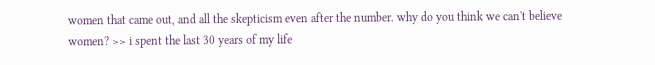women that came out, and all the skepticism even after the number. why do you think we can't believe women? >> i spent the last 30 years of my life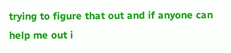trying to figure that out and if anyone can help me out i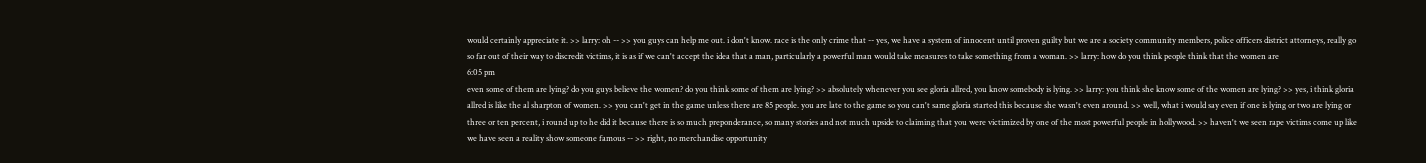would certainly appreciate it. >> larry: oh -- >> you guys can help me out. i don't know. race is the only crime that -- yes, we have a system of innocent until proven guilty but we are a society community members, police officers district attorneys, really go so far out of their way to discredit victims, it is as if we can't accept the idea that a man, particularly a powerful man would take measures to take something from a woman. >> larry: how do you think people think that the women are
6:05 pm
even some of them are lying? do you guys believe the women? do you think some of them are lying? >> absolutely whenever you see gloria allred, you know somebody is lying. >> larry: you think she know some of the women are lying? >> yes, i think gloria allred is like the al sharpton of women. >> you can't get in the game unless there are 85 people. you are late to the game so you can't same gloria started this because she wasn't even around. >> well, what i would say even if one is lying or two are lying or three or ten percent, i round up to he did it because there is so much preponderance, so many stories and not much upside to claiming that you were victimized by one of the most powerful people in hollywood. >> haven't we seen rape victims come up like we have seen a reality show someone famous -- >> right, no merchandise opportunity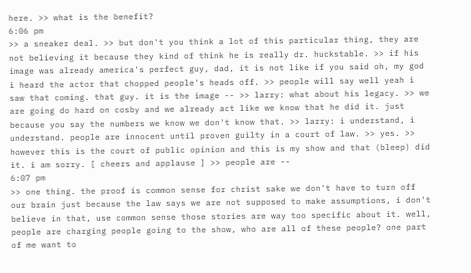here. >> what is the benefit?
6:06 pm
>> a sneaker deal. >> but don't you think a lot of this particular thing, they are not believing it because they kind of think he is really dr. huckstable. >> if his image was already america's perfect guy, dad, it is not like if you said oh, my god i heard the actor that chopped people's heads off. >> people will say well yeah i saw that coming. that guy. it is the image -- >> larry: what about his legacy. >> we are going do hard on cosby and we already act like we know that he did it. just because you say the numbers we know we don't know that. >> larry: i understand, i understand. people are innocent until proven guilty in a court of law. >> yes. >> however this is the court of public opinion and this is my show and that (bleep) did it. i am sorry. [ cheers and applause ] >> people are --
6:07 pm
>> one thing. the proof is common sense for christ sake we don't have to turn off our brain just because the law says we are not supposed to make assumptions, i don't believe in that, use common sense those stories are way too specific about it. well, people are charging people going to the show, who are all of these people? one part of me want to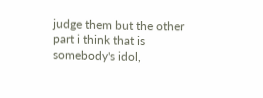judge them but the other part i think that is somebody's idol,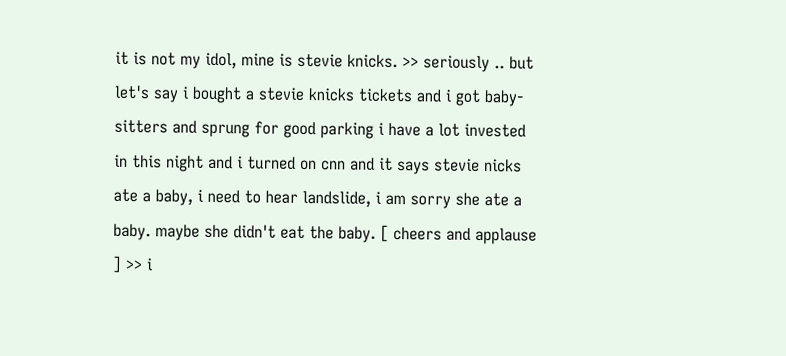it is not my idol, mine is stevie knicks. >> seriously .. but let's say i bought a stevie knicks tickets and i got baby-sitters and sprung for good parking i have a lot invested in this night and i turned on cnn and it says stevie nicks ate a baby, i need to hear landslide, i am sorry she ate a baby. maybe she didn't eat the baby. [ cheers and applause ] >> i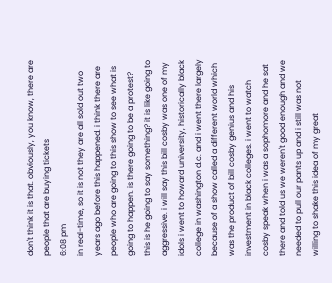don't think it is that. obviously, you know, there are people that are buying tickets
6:08 pm
in real-time, so it is not they are all sold out two years ago before this happened. i think there are people who are going to this show to see what is going to happen. is there going to be a protest? this is he going to say something? it is like going to aggressive. i will say this bill cosby was one of my idols i went to howard university, historically black college in washington d.c. and i went there largely because of a show called a different world which was the product of bill cosby genius and his investment in black colleges. i went to watch cosby speak when i was a sophomore and he sat there and told us we weren't good enough and we needed to pull our pants up and i still was not willing to shake this idea of my great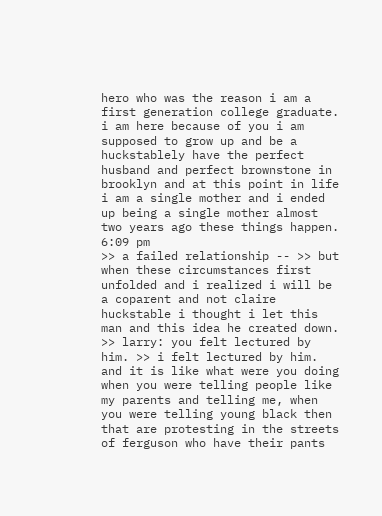hero who was the reason i am a first generation college graduate. i am here because of you i am supposed to grow up and be a huckstablely have the perfect husband and perfect brownstone in brooklyn and at this point in life i am a single mother and i ended up being a single mother almost two years ago these things happen.
6:09 pm
>> a failed relationship -- >> but when these circumstances first unfolded and i realized i will be a coparent and not claire huckstable i thought i let this man and this idea he created down. >> larry: you felt lectured by him. >> i felt lectured by him. and it is like what were you doing when you were telling people like my parents and telling me, when you were telling young black then that are protesting in the streets of ferguson who have their pants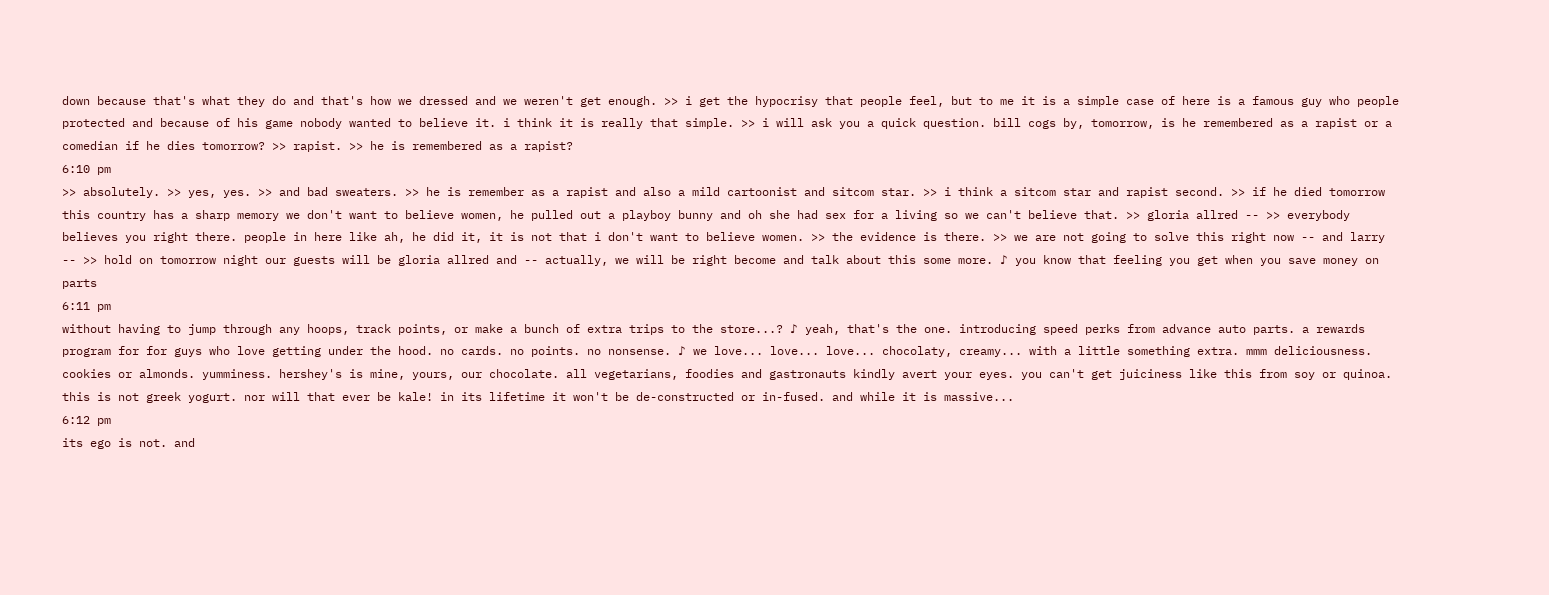down because that's what they do and that's how we dressed and we weren't get enough. >> i get the hypocrisy that people feel, but to me it is a simple case of here is a famous guy who people protected and because of his game nobody wanted to believe it. i think it is really that simple. >> i will ask you a quick question. bill cogs by, tomorrow, is he remembered as a rapist or a comedian if he dies tomorrow? >> rapist. >> he is remembered as a rapist?
6:10 pm
>> absolutely. >> yes, yes. >> and bad sweaters. >> he is remember as a rapist and also a mild cartoonist and sitcom star. >> i think a sitcom star and rapist second. >> if he died tomorrow this country has a sharp memory we don't want to believe women, he pulled out a playboy bunny and oh she had sex for a living so we can't believe that. >> gloria allred -- >> everybody believes you right there. people in here like ah, he did it, it is not that i don't want to believe women. >> the evidence is there. >> we are not going to solve this right now -- and larry -- >> hold on tomorrow night our guests will be gloria allred and -- actually, we will be right become and talk about this some more. ♪ you know that feeling you get when you save money on parts
6:11 pm
without having to jump through any hoops, track points, or make a bunch of extra trips to the store...? ♪ yeah, that's the one. introducing speed perks from advance auto parts. a rewards program for for guys who love getting under the hood. no cards. no points. no nonsense. ♪ we love... love... love... chocolaty, creamy... with a little something extra. mmm deliciousness. cookies or almonds. yumminess. hershey's is mine, yours, our chocolate. all vegetarians, foodies and gastronauts kindly avert your eyes. you can't get juiciness like this from soy or quinoa. this is not greek yogurt. nor will that ever be kale! in its lifetime it won't be de-constructed or in-fused. and while it is massive...
6:12 pm
its ego is not. and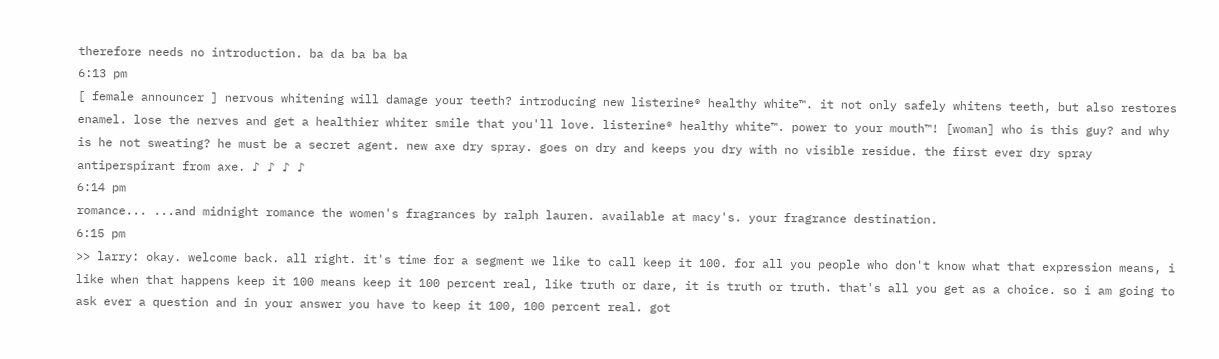therefore needs no introduction. ba da ba ba ba
6:13 pm
[ female announcer ] nervous whitening will damage your teeth? introducing new listerine® healthy white™. it not only safely whitens teeth, but also restores enamel. lose the nerves and get a healthier whiter smile that you'll love. listerine® healthy white™. power to your mouth™! [woman] who is this guy? and why is he not sweating? he must be a secret agent. new axe dry spray. goes on dry and keeps you dry with no visible residue. the first ever dry spray antiperspirant from axe. ♪ ♪ ♪ ♪
6:14 pm
romance... ...and midnight romance the women's fragrances by ralph lauren. available at macy's. your fragrance destination.
6:15 pm
>> larry: okay. welcome back. all right. it's time for a segment we like to call keep it 100. for all you people who don't know what that expression means, i like when that happens keep it 100 means keep it 100 percent real, like truth or dare, it is truth or truth. that's all you get as a choice. so i am going to ask ever a question and in your answer you have to keep it 100, 100 percent real. got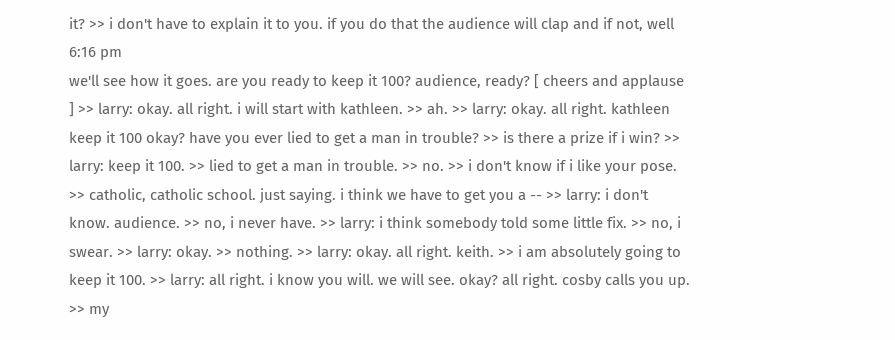it? >> i don't have to explain it to you. if you do that the audience will clap and if not, well
6:16 pm
we'll see how it goes. are you ready to keep it 100? audience, ready? [ cheers and applause ] >> larry: okay. all right. i will start with kathleen. >> ah. >> larry: okay. all right. kathleen keep it 100 okay? have you ever lied to get a man in trouble? >> is there a prize if i win? >> larry: keep it 100. >> lied to get a man in trouble. >> no. >> i don't know if i like your pose. >> catholic, catholic school. just saying. i think we have to get you a -- >> larry: i don't know. audience. >> no, i never have. >> larry: i think somebody told some little fix. >> no, i swear. >> larry: okay. >> nothing. >> larry: okay. all right. keith. >> i am absolutely going to keep it 100. >> larry: all right. i know you will. we will see. okay? all right. cosby calls you up. >> my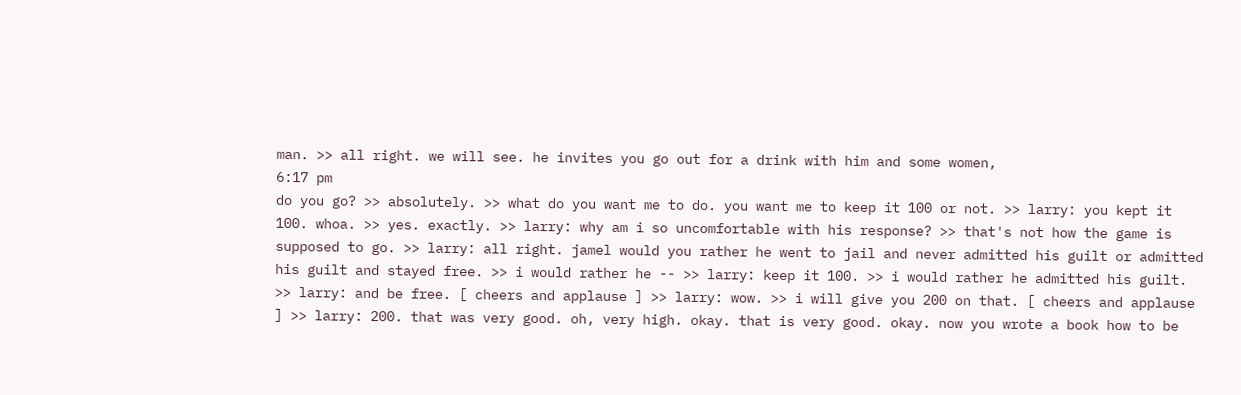man. >> all right. we will see. he invites you go out for a drink with him and some women,
6:17 pm
do you go? >> absolutely. >> what do you want me to do. you want me to keep it 100 or not. >> larry: you kept it 100. whoa. >> yes. exactly. >> larry: why am i so uncomfortable with his response? >> that's not how the game is supposed to go. >> larry: all right. jamel would you rather he went to jail and never admitted his guilt or admitted his guilt and stayed free. >> i would rather he -- >> larry: keep it 100. >> i would rather he admitted his guilt. >> larry: and be free. [ cheers and applause ] >> larry: wow. >> i will give you 200 on that. [ cheers and applause ] >> larry: 200. that was very good. oh, very high. okay. that is very good. okay. now you wrote a book how to be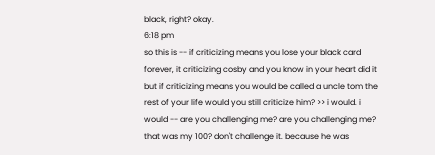black, right? okay.
6:18 pm
so this is -- if criticizing means you lose your black card forever, it criticizing cosby and you know in your heart did it but if criticizing means you would be called a uncle tom the rest of your life would you still criticize him? >> i would. i would -- are you challenging me? are you challenging me? that was my 100? don't challenge it. because he was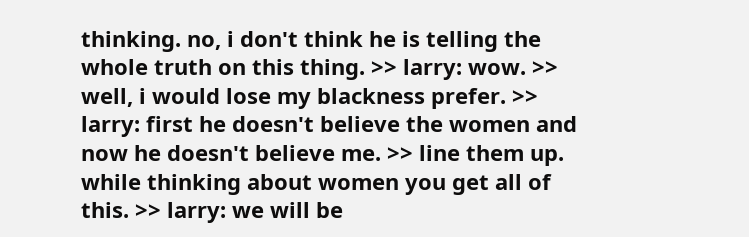thinking. no, i don't think he is telling the whole truth on this thing. >> larry: wow. >> well, i would lose my blackness prefer. >> larry: first he doesn't believe the women and now he doesn't believe me. >> line them up. while thinking about women you get all of this. >> larry: we will be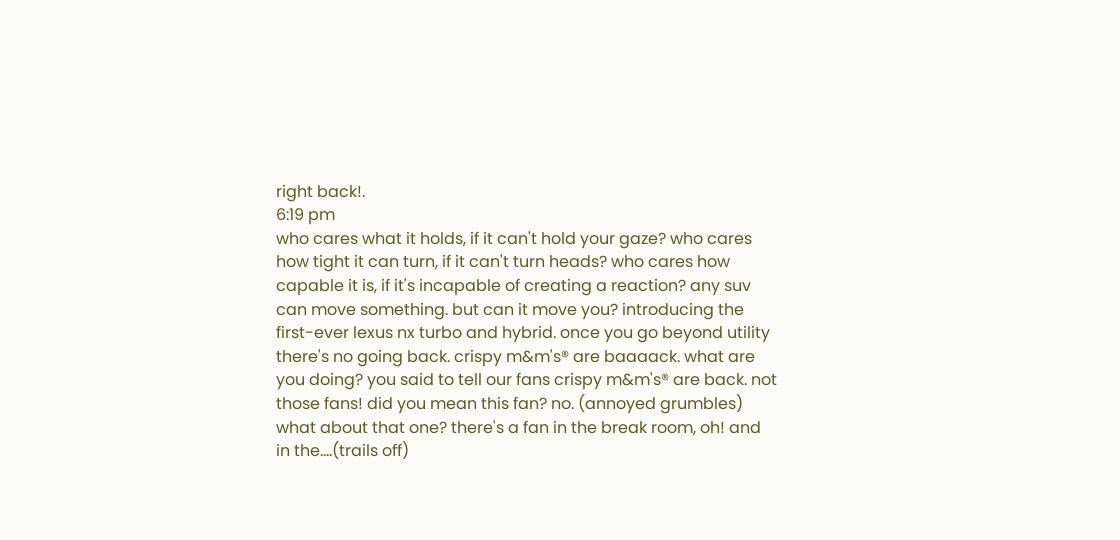right back!.
6:19 pm
who cares what it holds, if it can't hold your gaze? who cares how tight it can turn, if it can't turn heads? who cares how capable it is, if it's incapable of creating a reaction? any suv can move something. but can it move you? introducing the first-ever lexus nx turbo and hybrid. once you go beyond utility there's no going back. crispy m&m's® are baaaack. what are you doing? you said to tell our fans crispy m&m's® are back. not those fans! did you mean this fan? no. (annoyed grumbles) what about that one? there's a fan in the break room, oh! and in the....(trails off)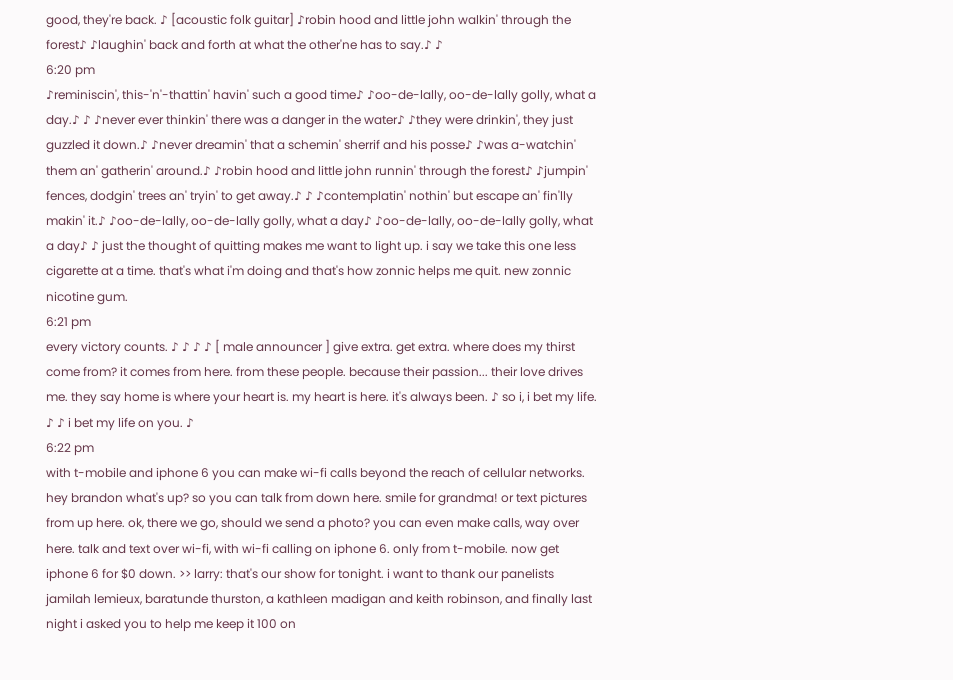good, they're back. ♪ [acoustic folk guitar] ♪robin hood and little john walkin' through the forest♪ ♪laughin' back and forth at what the other'ne has to say.♪ ♪
6:20 pm
♪reminiscin', this-'n'-thattin' havin' such a good time♪ ♪oo-de-lally, oo-de-lally golly, what a day.♪ ♪ ♪never ever thinkin' there was a danger in the water♪ ♪they were drinkin', they just guzzled it down.♪ ♪never dreamin' that a schemin' sherrif and his posse♪ ♪was a-watchin' them an' gatherin' around.♪ ♪robin hood and little john runnin' through the forest♪ ♪jumpin' fences, dodgin' trees an' tryin' to get away.♪ ♪ ♪contemplatin' nothin' but escape an' fin'lly makin' it.♪ ♪oo-de-lally, oo-de-lally golly, what a day♪ ♪oo-de-lally, oo-de-lally golly, what a day♪ ♪ just the thought of quitting makes me want to light up. i say we take this one less cigarette at a time. that's what i'm doing and that's how zonnic helps me quit. new zonnic nicotine gum.
6:21 pm
every victory counts. ♪ ♪ ♪ ♪ [ male announcer ] give extra. get extra. where does my thirst come from? it comes from here. from these people. because their passion... their love drives me. they say home is where your heart is. my heart is here. it's always been. ♪ so i, i bet my life. ♪ ♪ i bet my life on you. ♪
6:22 pm
with t-mobile and iphone 6 you can make wi-fi calls beyond the reach of cellular networks. hey brandon what's up? so you can talk from down here. smile for grandma! or text pictures from up here. ok, there we go, should we send a photo? you can even make calls, way over here. talk and text over wi-fi, with wi-fi calling on iphone 6. only from t-mobile. now get iphone 6 for $0 down. >> larry: that's our show for tonight. i want to thank our panelists jamilah lemieux, baratunde thurston, a kathleen madigan and keith robinson, and finally last night i asked you to help me keep it 100 on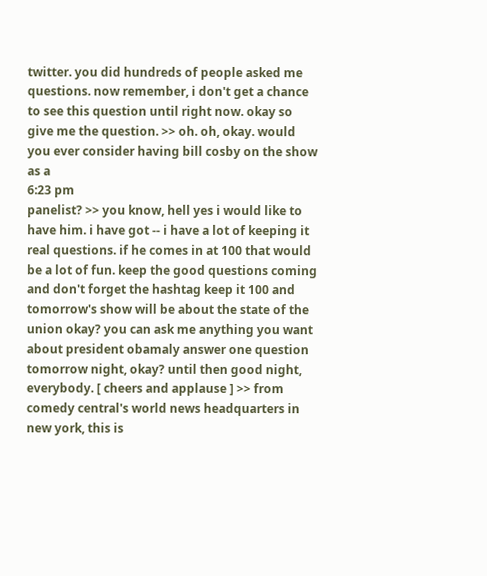twitter. you did hundreds of people asked me questions. now remember, i don't get a chance to see this question until right now. okay so give me the question. >> oh. oh, okay. would you ever consider having bill cosby on the show as a
6:23 pm
panelist? >> you know, hell yes i would like to have him. i have got -- i have a lot of keeping it real questions. if he comes in at 100 that would be a lot of fun. keep the good questions coming and don't forget the hashtag keep it 100 and tomorrow's show will be about the state of the union okay? you can ask me anything you want about president obamaly answer one question tomorrow night, okay? until then good night, everybody. [ cheers and applause ] >> from comedy central's world news headquarters in new york, this is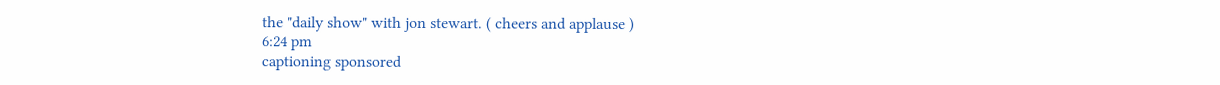the "daily show" with jon stewart. ( cheers and applause )
6:24 pm
captioning sponsored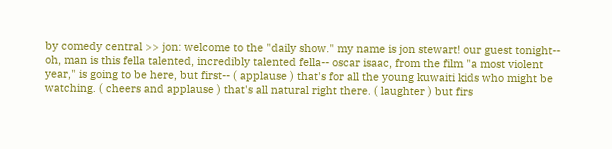by comedy central >> jon: welcome to the "daily show." my name is jon stewart! our guest tonight-- oh, man is this fella talented, incredibly talented fella-- oscar isaac, from the film "a most violent year," is going to be here, but first-- ( applause ) that's for all the young kuwaiti kids who might be watching. ( cheers and applause ) that's all natural right there. ( laughter ) but firs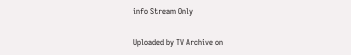info Stream Only

Uploaded by TV Archive on